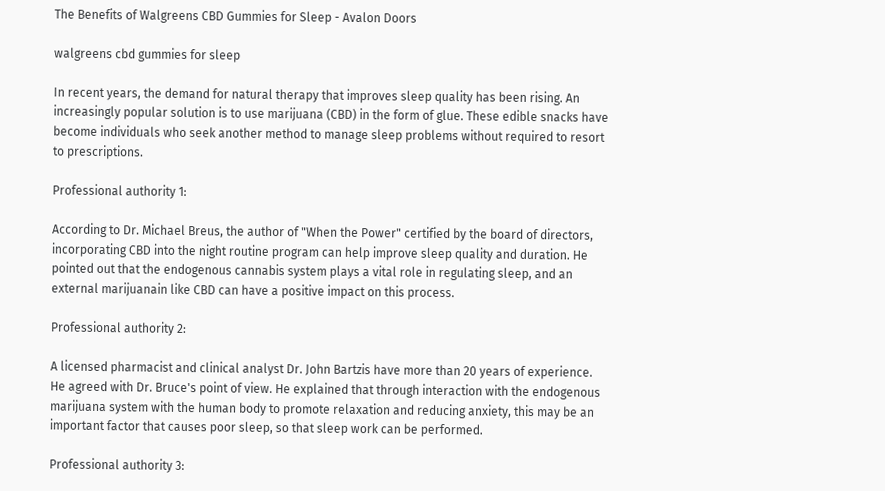The Benefits of Walgreens CBD Gummies for Sleep - Avalon Doors

walgreens cbd gummies for sleep

In recent years, the demand for natural therapy that improves sleep quality has been rising. An increasingly popular solution is to use marijuana (CBD) in the form of glue. These edible snacks have become individuals who seek another method to manage sleep problems without required to resort to prescriptions.

Professional authority 1:

According to Dr. Michael Breus, the author of "When the Power" certified by the board of directors, incorporating CBD into the night routine program can help improve sleep quality and duration. He pointed out that the endogenous cannabis system plays a vital role in regulating sleep, and an external marijuanain like CBD can have a positive impact on this process.

Professional authority 2:

A licensed pharmacist and clinical analyst Dr. John Bartzis have more than 20 years of experience. He agreed with Dr. Bruce's point of view. He explained that through interaction with the endogenous marijuana system with the human body to promote relaxation and reducing anxiety, this may be an important factor that causes poor sleep, so that sleep work can be performed.

Professional authority 3: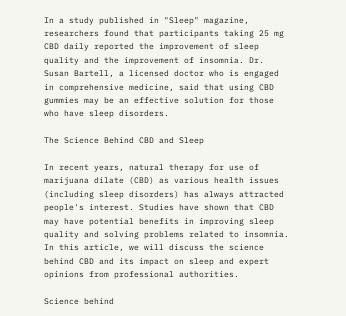In a study published in "Sleep" magazine, researchers found that participants taking 25 mg CBD daily reported the improvement of sleep quality and the improvement of insomnia. Dr. Susan Bartell, a licensed doctor who is engaged in comprehensive medicine, said that using CBD gummies may be an effective solution for those who have sleep disorders.

The Science Behind CBD and Sleep

In recent years, natural therapy for use of marijuana dilate (CBD) as various health issues (including sleep disorders) has always attracted people's interest. Studies have shown that CBD may have potential benefits in improving sleep quality and solving problems related to insomnia. In this article, we will discuss the science behind CBD and its impact on sleep and expert opinions from professional authorities.

Science behind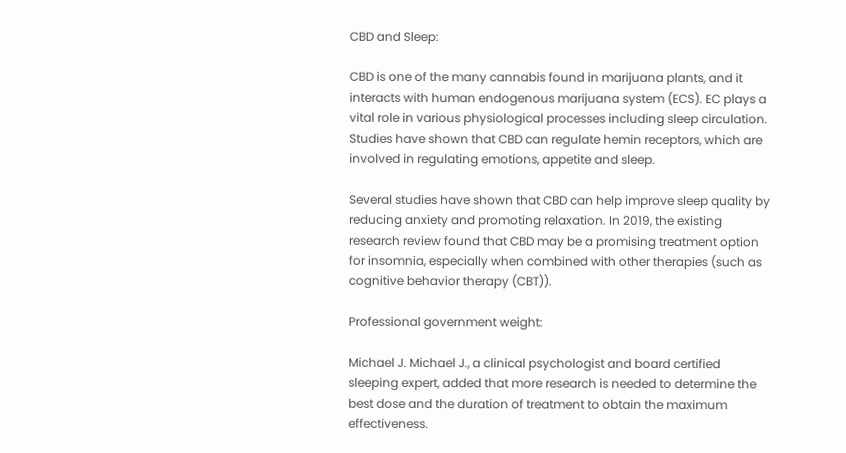CBD and Sleep:

CBD is one of the many cannabis found in marijuana plants, and it interacts with human endogenous marijuana system (ECS). EC plays a vital role in various physiological processes including sleep circulation. Studies have shown that CBD can regulate hemin receptors, which are involved in regulating emotions, appetite and sleep.

Several studies have shown that CBD can help improve sleep quality by reducing anxiety and promoting relaxation. In 2019, the existing research review found that CBD may be a promising treatment option for insomnia, especially when combined with other therapies (such as cognitive behavior therapy (CBT)).

Professional government weight:

Michael J. Michael J., a clinical psychologist and board certified sleeping expert, added that more research is needed to determine the best dose and the duration of treatment to obtain the maximum effectiveness.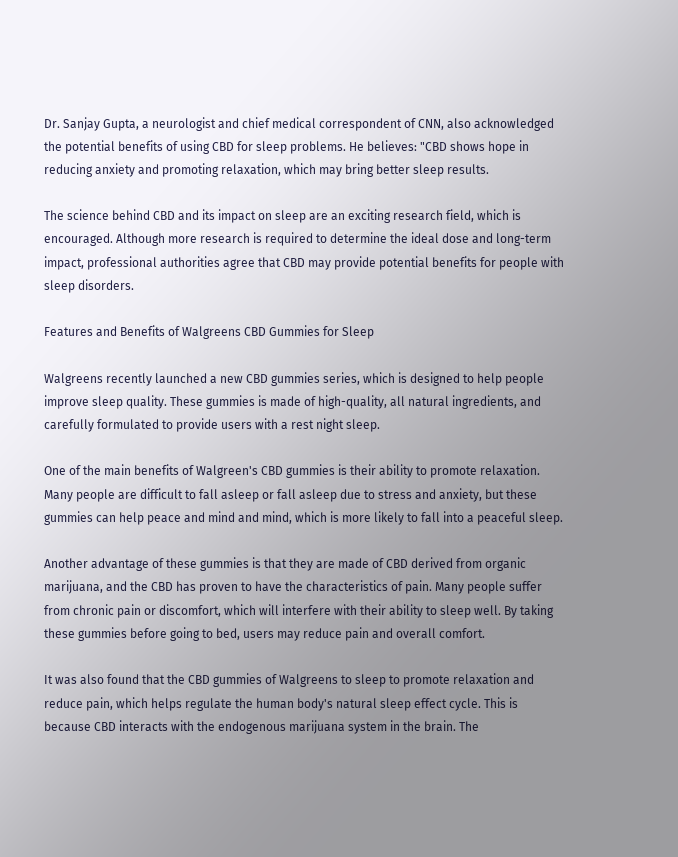Dr. Sanjay Gupta, a neurologist and chief medical correspondent of CNN, also acknowledged the potential benefits of using CBD for sleep problems. He believes: "CBD shows hope in reducing anxiety and promoting relaxation, which may bring better sleep results.

The science behind CBD and its impact on sleep are an exciting research field, which is encouraged. Although more research is required to determine the ideal dose and long-term impact, professional authorities agree that CBD may provide potential benefits for people with sleep disorders.

Features and Benefits of Walgreens CBD Gummies for Sleep

Walgreens recently launched a new CBD gummies series, which is designed to help people improve sleep quality. These gummies is made of high-quality, all natural ingredients, and carefully formulated to provide users with a rest night sleep.

One of the main benefits of Walgreen's CBD gummies is their ability to promote relaxation. Many people are difficult to fall asleep or fall asleep due to stress and anxiety, but these gummies can help peace and mind and mind, which is more likely to fall into a peaceful sleep.

Another advantage of these gummies is that they are made of CBD derived from organic marijuana, and the CBD has proven to have the characteristics of pain. Many people suffer from chronic pain or discomfort, which will interfere with their ability to sleep well. By taking these gummies before going to bed, users may reduce pain and overall comfort.

It was also found that the CBD gummies of Walgreens to sleep to promote relaxation and reduce pain, which helps regulate the human body's natural sleep effect cycle. This is because CBD interacts with the endogenous marijuana system in the brain. The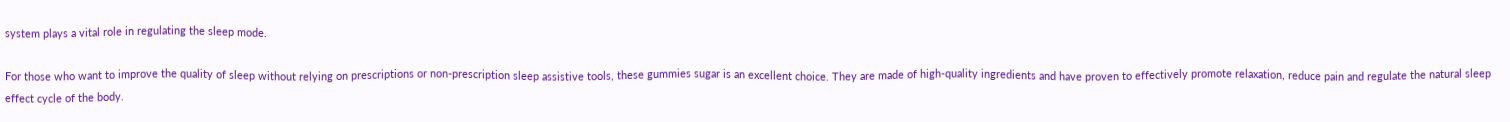system plays a vital role in regulating the sleep mode.

For those who want to improve the quality of sleep without relying on prescriptions or non-prescription sleep assistive tools, these gummies sugar is an excellent choice. They are made of high-quality ingredients and have proven to effectively promote relaxation, reduce pain and regulate the natural sleep effect cycle of the body.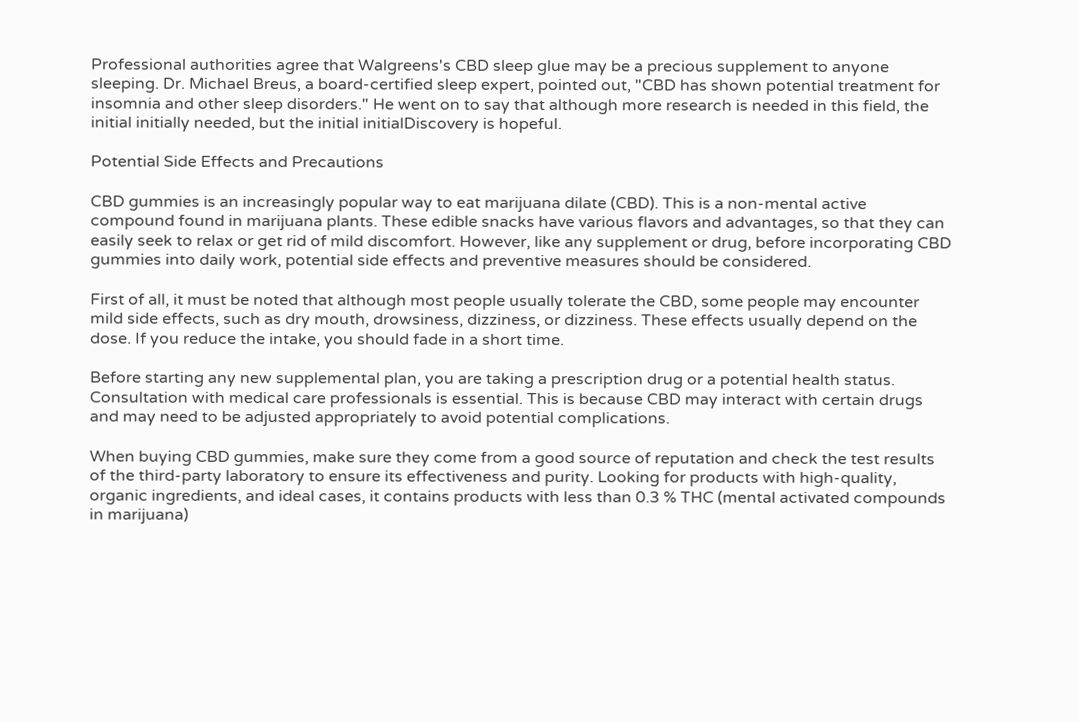Professional authorities agree that Walgreens's CBD sleep glue may be a precious supplement to anyone sleeping. Dr. Michael Breus, a board-certified sleep expert, pointed out, "CBD has shown potential treatment for insomnia and other sleep disorders." He went on to say that although more research is needed in this field, the initial initially needed, but the initial initialDiscovery is hopeful.

Potential Side Effects and Precautions

CBD gummies is an increasingly popular way to eat marijuana dilate (CBD). This is a non-mental active compound found in marijuana plants. These edible snacks have various flavors and advantages, so that they can easily seek to relax or get rid of mild discomfort. However, like any supplement or drug, before incorporating CBD gummies into daily work, potential side effects and preventive measures should be considered.

First of all, it must be noted that although most people usually tolerate the CBD, some people may encounter mild side effects, such as dry mouth, drowsiness, dizziness, or dizziness. These effects usually depend on the dose. If you reduce the intake, you should fade in a short time.

Before starting any new supplemental plan, you are taking a prescription drug or a potential health status. Consultation with medical care professionals is essential. This is because CBD may interact with certain drugs and may need to be adjusted appropriately to avoid potential complications.

When buying CBD gummies, make sure they come from a good source of reputation and check the test results of the third-party laboratory to ensure its effectiveness and purity. Looking for products with high-quality, organic ingredients, and ideal cases, it contains products with less than 0.3 % THC (mental activated compounds in marijuana)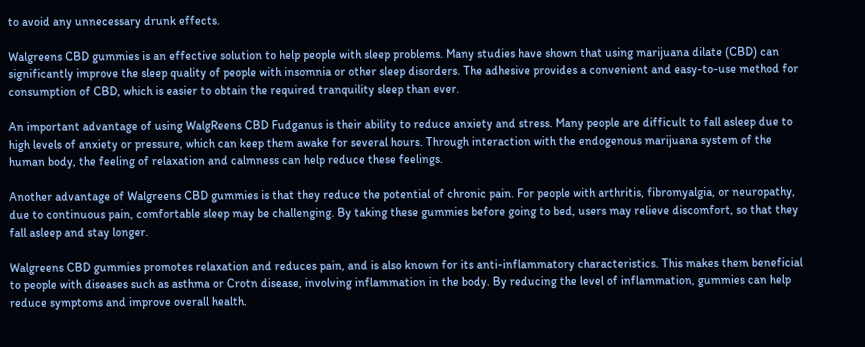to avoid any unnecessary drunk effects.

Walgreens CBD gummies is an effective solution to help people with sleep problems. Many studies have shown that using marijuana dilate (CBD) can significantly improve the sleep quality of people with insomnia or other sleep disorders. The adhesive provides a convenient and easy-to-use method for consumption of CBD, which is easier to obtain the required tranquility sleep than ever.

An important advantage of using WalgReens CBD Fudganus is their ability to reduce anxiety and stress. Many people are difficult to fall asleep due to high levels of anxiety or pressure, which can keep them awake for several hours. Through interaction with the endogenous marijuana system of the human body, the feeling of relaxation and calmness can help reduce these feelings.

Another advantage of Walgreens CBD gummies is that they reduce the potential of chronic pain. For people with arthritis, fibromyalgia, or neuropathy, due to continuous pain, comfortable sleep may be challenging. By taking these gummies before going to bed, users may relieve discomfort, so that they fall asleep and stay longer.

Walgreens CBD gummies promotes relaxation and reduces pain, and is also known for its anti-inflammatory characteristics. This makes them beneficial to people with diseases such as asthma or Crotn disease, involving inflammation in the body. By reducing the level of inflammation, gummies can help reduce symptoms and improve overall health.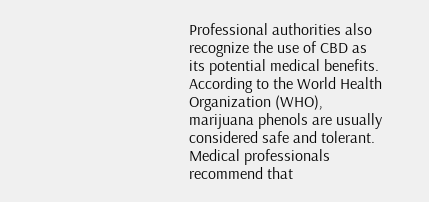Professional authorities also recognize the use of CBD as its potential medical benefits. According to the World Health Organization (WHO), marijuana phenols are usually considered safe and tolerant. Medical professionals recommend that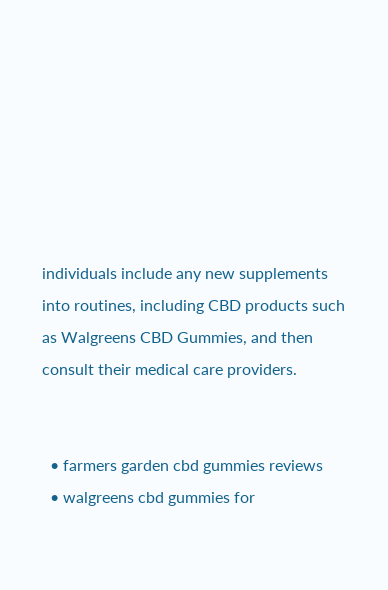individuals include any new supplements into routines, including CBD products such as Walgreens CBD Gummies, and then consult their medical care providers.


  • farmers garden cbd gummies reviews
  • walgreens cbd gummies for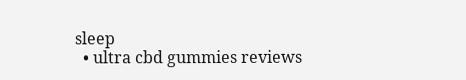sleep
  • ultra cbd gummies reviews